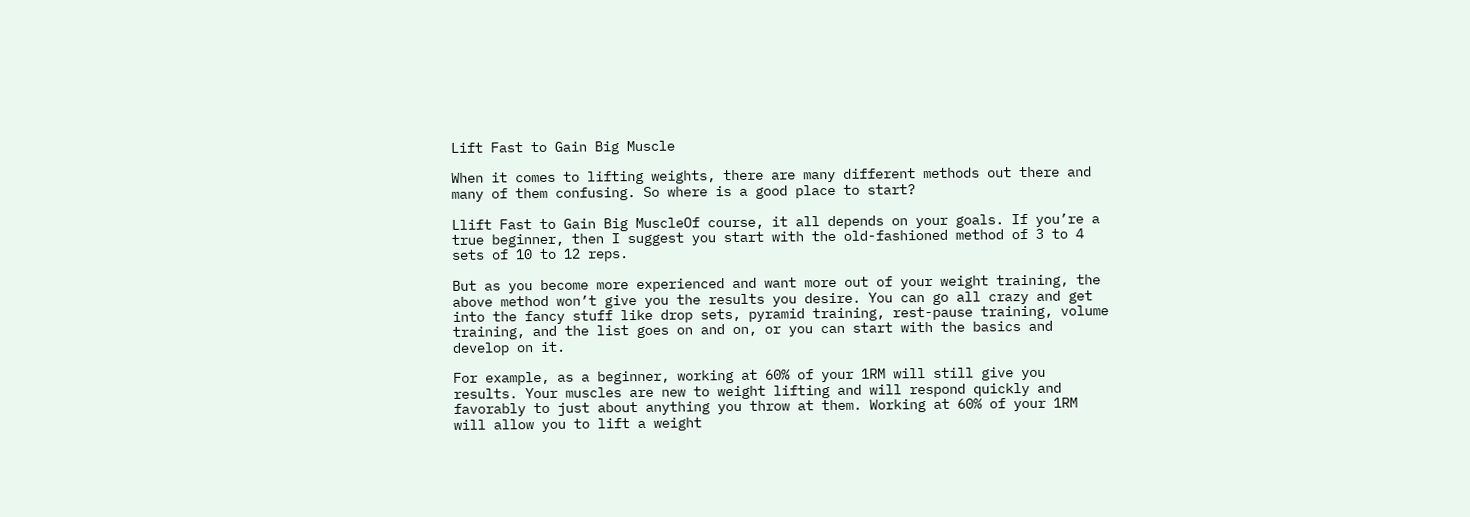Lift Fast to Gain Big Muscle

When it comes to lifting weights, there are many different methods out there and many of them confusing. So where is a good place to start?

Llift Fast to Gain Big MuscleOf course, it all depends on your goals. If you’re a true beginner, then I suggest you start with the old-fashioned method of 3 to 4 sets of 10 to 12 reps.

But as you become more experienced and want more out of your weight training, the above method won’t give you the results you desire. You can go all crazy and get into the fancy stuff like drop sets, pyramid training, rest-pause training, volume training, and the list goes on and on, or you can start with the basics and develop on it.

For example, as a beginner, working at 60% of your 1RM will still give you results. Your muscles are new to weight lifting and will respond quickly and favorably to just about anything you throw at them. Working at 60% of your 1RM will allow you to lift a weight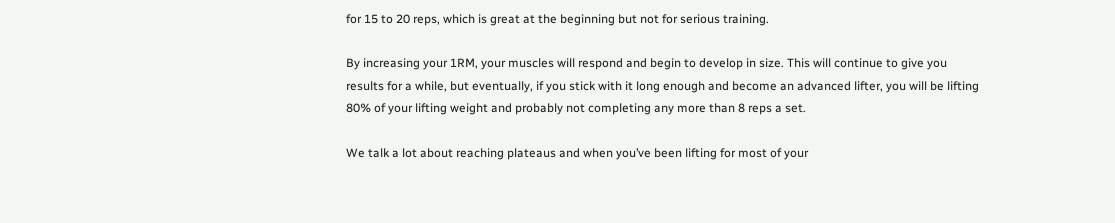for 15 to 20 reps, which is great at the beginning but not for serious training.

By increasing your 1RM, your muscles will respond and begin to develop in size. This will continue to give you results for a while, but eventually, if you stick with it long enough and become an advanced lifter, you will be lifting 80% of your lifting weight and probably not completing any more than 8 reps a set.

We talk a lot about reaching plateaus and when you’ve been lifting for most of your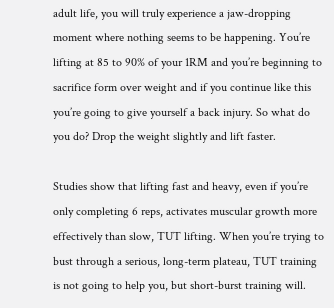adult life, you will truly experience a jaw-dropping moment where nothing seems to be happening. You’re lifting at 85 to 90% of your 1RM and you’re beginning to sacrifice form over weight and if you continue like this you’re going to give yourself a back injury. So what do you do? Drop the weight slightly and lift faster.

Studies show that lifting fast and heavy, even if you’re only completing 6 reps, activates muscular growth more effectively than slow, TUT lifting. When you’re trying to bust through a serious, long-term plateau, TUT training is not going to help you, but short-burst training will.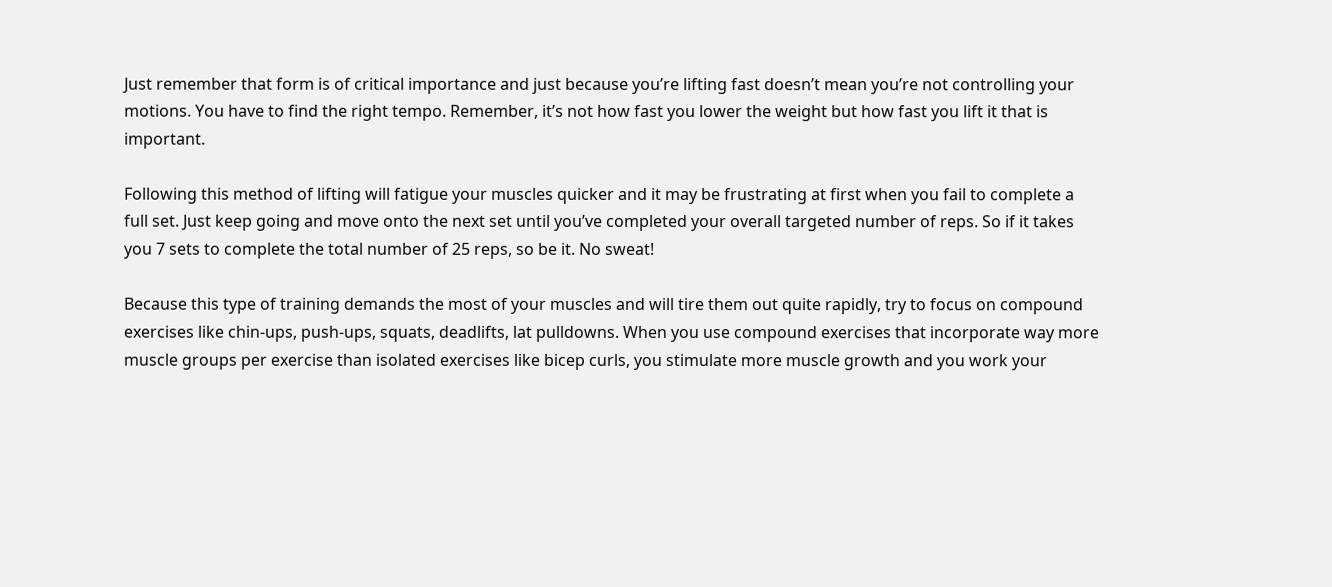Just remember that form is of critical importance and just because you’re lifting fast doesn’t mean you’re not controlling your motions. You have to find the right tempo. Remember, it’s not how fast you lower the weight but how fast you lift it that is important.

Following this method of lifting will fatigue your muscles quicker and it may be frustrating at first when you fail to complete a full set. Just keep going and move onto the next set until you’ve completed your overall targeted number of reps. So if it takes you 7 sets to complete the total number of 25 reps, so be it. No sweat!

Because this type of training demands the most of your muscles and will tire them out quite rapidly, try to focus on compound exercises like chin-ups, push-ups, squats, deadlifts, lat pulldowns. When you use compound exercises that incorporate way more muscle groups per exercise than isolated exercises like bicep curls, you stimulate more muscle growth and you work your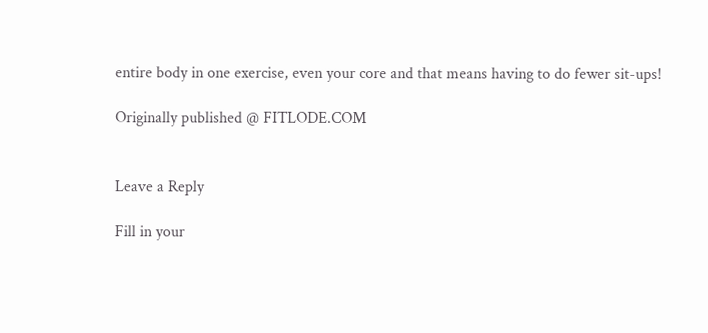entire body in one exercise, even your core and that means having to do fewer sit-ups!

Originally published @ FITLODE.COM


Leave a Reply

Fill in your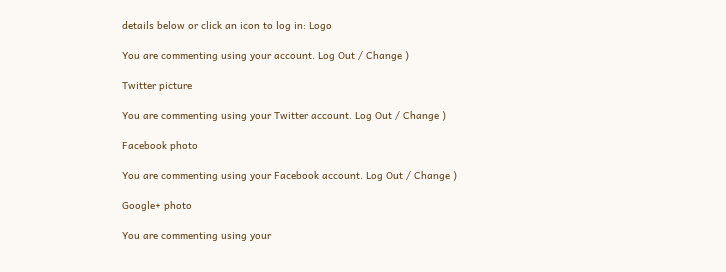details below or click an icon to log in: Logo

You are commenting using your account. Log Out / Change )

Twitter picture

You are commenting using your Twitter account. Log Out / Change )

Facebook photo

You are commenting using your Facebook account. Log Out / Change )

Google+ photo

You are commenting using your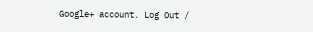Google+ account. Log Out /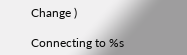Change )

Connecting to %s